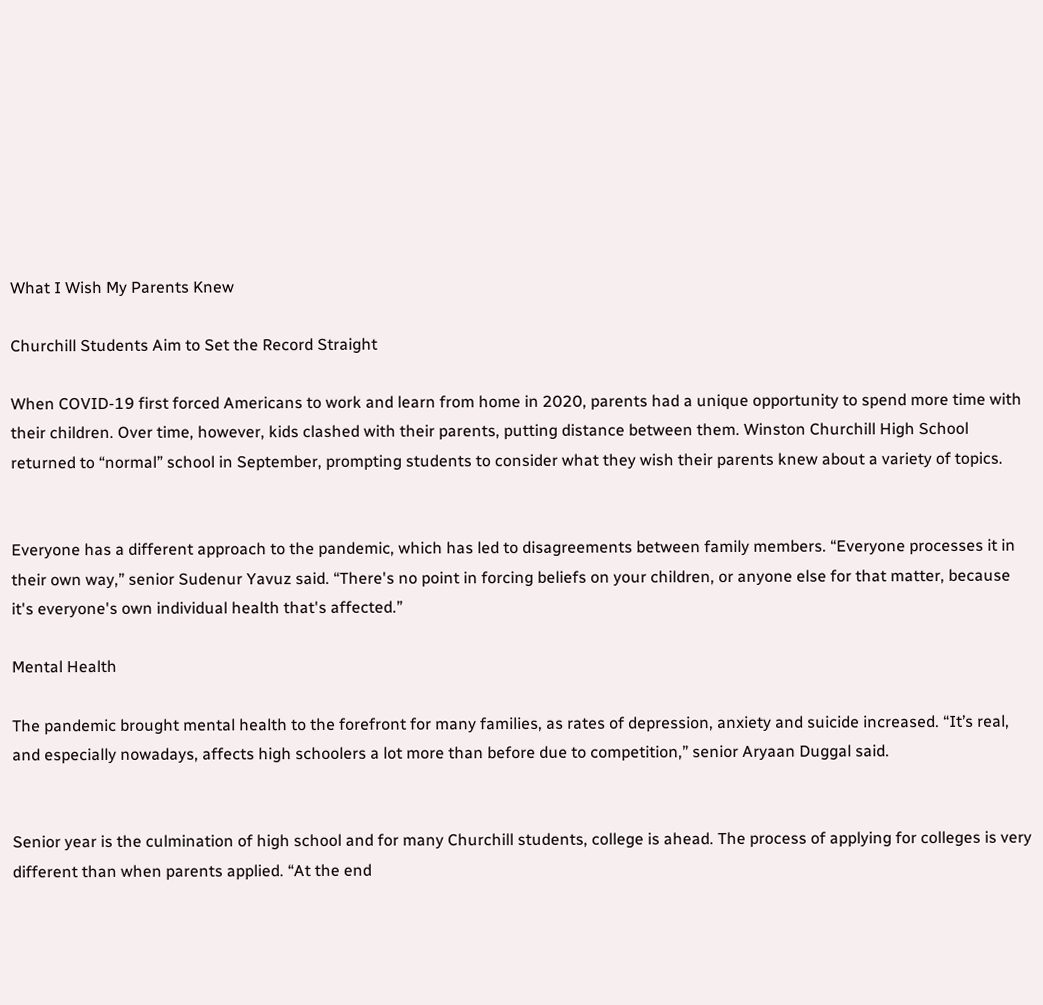What I Wish My Parents Knew

Churchill Students Aim to Set the Record Straight

When COVID-19 first forced Americans to work and learn from home in 2020, parents had a unique opportunity to spend more time with their children. Over time, however, kids clashed with their parents, putting distance between them. Winston Churchill High School returned to “normal” school in September, prompting students to consider what they wish their parents knew about a variety of topics.


Everyone has a different approach to the pandemic, which has led to disagreements between family members. “Everyone processes it in their own way,” senior Sudenur Yavuz said. “There's no point in forcing beliefs on your children, or anyone else for that matter, because it's everyone's own individual health that's affected.”

Mental Health

The pandemic brought mental health to the forefront for many families, as rates of depression, anxiety and suicide increased. “It’s real, and especially nowadays, affects high schoolers a lot more than before due to competition,” senior Aryaan Duggal said.


Senior year is the culmination of high school and for many Churchill students, college is ahead. The process of applying for colleges is very different than when parents applied. “At the end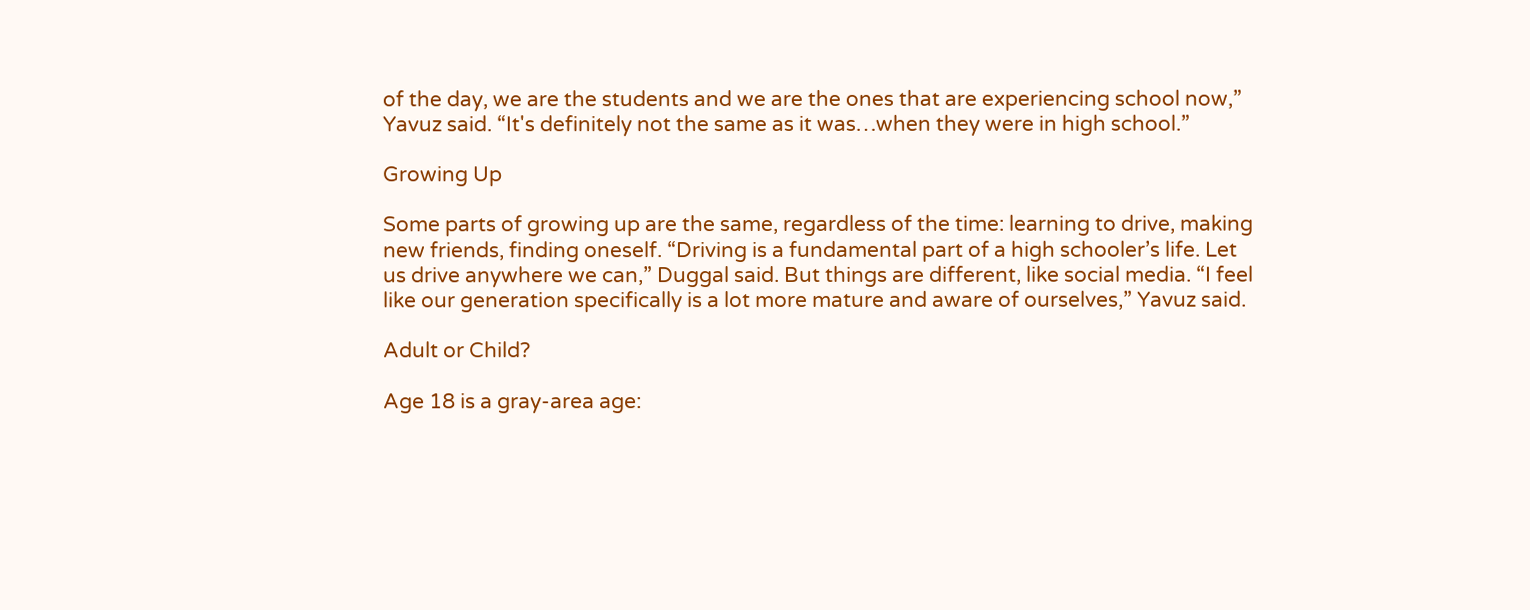of the day, we are the students and we are the ones that are experiencing school now,” Yavuz said. “It's definitely not the same as it was…when they were in high school.”

Growing Up

Some parts of growing up are the same, regardless of the time: learning to drive, making new friends, finding oneself. “Driving is a fundamental part of a high schooler’s life. Let us drive anywhere we can,” Duggal said. But things are different, like social media. “I feel like our generation specifically is a lot more mature and aware of ourselves,” Yavuz said.

Adult or Child?

Age 18 is a gray-area age: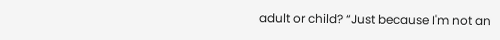adult or child? “Just because I'm not an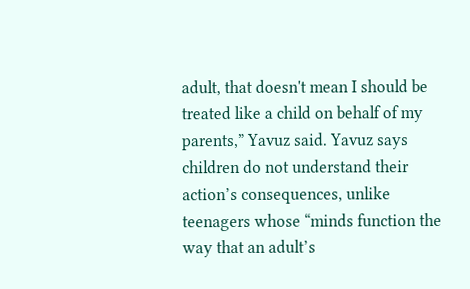adult, that doesn't mean I should be treated like a child on behalf of my parents,” Yavuz said. Yavuz says children do not understand their action’s consequences, unlike teenagers whose “minds function the way that an adult’s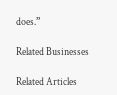does.”

Related Businesses

Related Articles